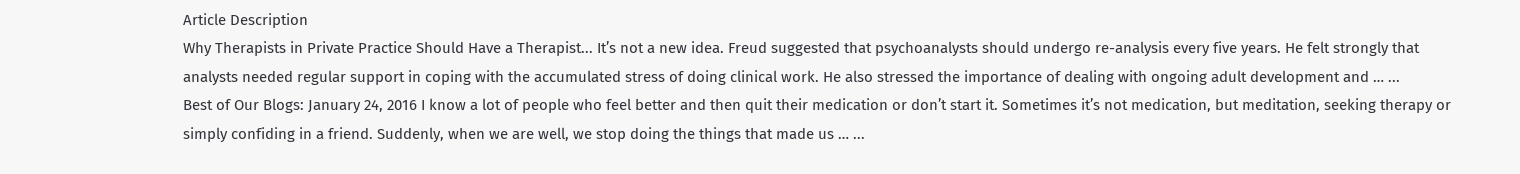Article Description
Why Therapists in Private Practice Should Have a Therapist... It’s not a new idea. Freud suggested that psychoanalysts should undergo re-analysis every five years. He felt strongly that analysts needed regular support in coping with the accumulated stress of doing clinical work. He also stressed the importance of dealing with ongoing adult development and … ...
Best of Our Blogs: January 24, 2016 I know a lot of people who feel better and then quit their medication or don’t start it. Sometimes it’s not medication, but meditation, seeking therapy or simply confiding in a friend. Suddenly, when we are well, we stop doing the things that made us … ...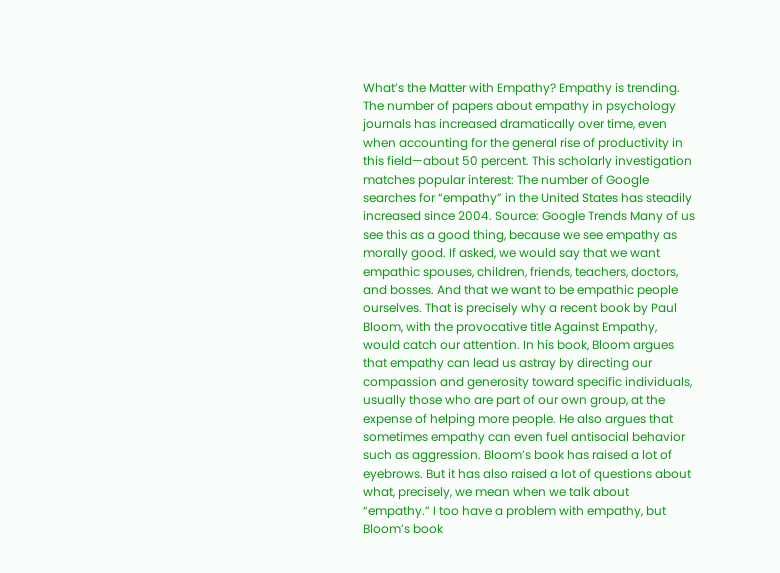What’s the Matter with Empathy? Empathy is trending. The number of papers about empathy in psychology journals has increased dramatically over time, even when accounting for the general rise of productivity in this field—about 50 percent. This scholarly investigation matches popular interest: The number of Google searches for “empathy” in the United States has steadily increased since 2004. Source: Google Trends Many of us see this as a good thing, because we see empathy as morally good. If asked, we would say that we want empathic spouses, children, friends, teachers, doctors, and bosses. And that we want to be empathic people ourselves. That is precisely why a recent book by Paul Bloom, with the provocative title Against Empathy, would catch our attention. In his book, Bloom argues that empathy can lead us astray by directing our compassion and generosity toward specific individuals, usually those who are part of our own group, at the expense of helping more people. He also argues that sometimes empathy can even fuel antisocial behavior such as aggression. Bloom’s book has raised a lot of eyebrows. But it has also raised a lot of questions about what, precisely, we mean when we talk about “empathy.” I too have a problem with empathy, but Bloom’s book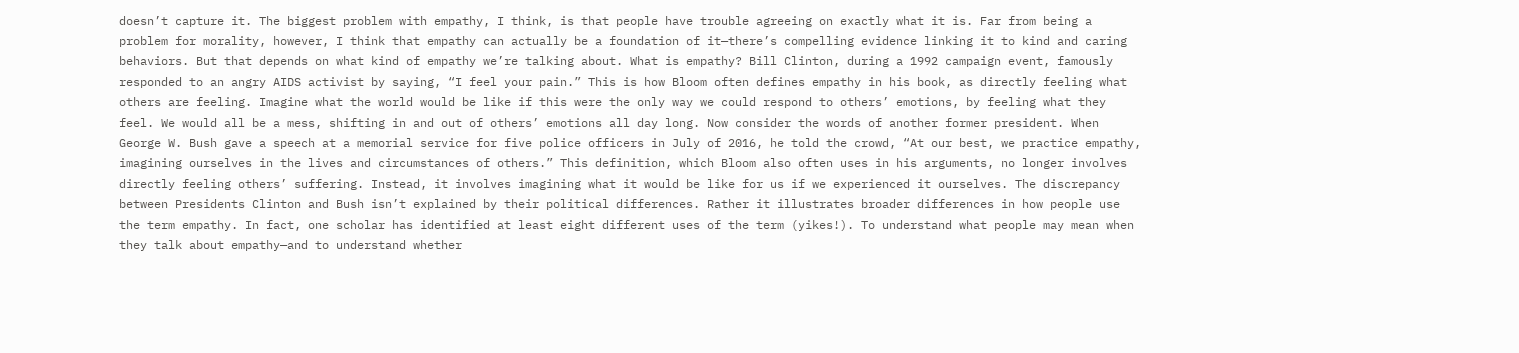doesn’t capture it. The biggest problem with empathy, I think, is that people have trouble agreeing on exactly what it is. Far from being a problem for morality, however, I think that empathy can actually be a foundation of it—there’s compelling evidence linking it to kind and caring behaviors. But that depends on what kind of empathy we’re talking about. What is empathy? Bill Clinton, during a 1992 campaign event, famously responded to an angry AIDS activist by saying, “I feel your pain.” This is how Bloom often defines empathy in his book, as directly feeling what others are feeling. Imagine what the world would be like if this were the only way we could respond to others’ emotions, by feeling what they feel. We would all be a mess, shifting in and out of others’ emotions all day long. Now consider the words of another former president. When George W. Bush gave a speech at a memorial service for five police officers in July of 2016, he told the crowd, “At our best, we practice empathy, imagining ourselves in the lives and circumstances of others.” This definition, which Bloom also often uses in his arguments, no longer involves directly feeling others’ suffering. Instead, it involves imagining what it would be like for us if we experienced it ourselves. The discrepancy between Presidents Clinton and Bush isn’t explained by their political differences. Rather it illustrates broader differences in how people use the term empathy. In fact, one scholar has identified at least eight different uses of the term (yikes!). To understand what people may mean when they talk about empathy—and to understand whether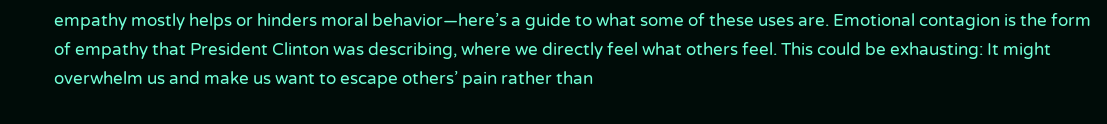empathy mostly helps or hinders moral behavior—here’s a guide to what some of these uses are. Emotional contagion is the form of empathy that President Clinton was describing, where we directly feel what others feel. This could be exhausting: It might overwhelm us and make us want to escape others’ pain rather than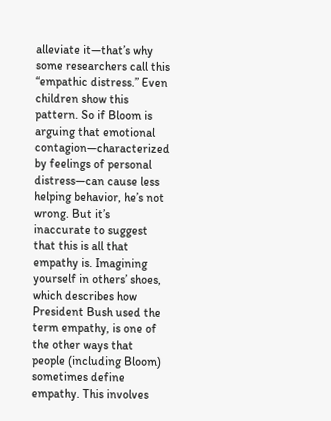alleviate it—that’s why some researchers call this “empathic distress.” Even children show this pattern. So if Bloom is arguing that emotional contagion—characterized by feelings of personal distress—can cause less helping behavior, he’s not wrong. But it’s inaccurate to suggest that this is all that empathy is. Imagining yourself in others’ shoes, which describes how President Bush used the term empathy, is one of the other ways that people (including Bloom) sometimes define empathy. This involves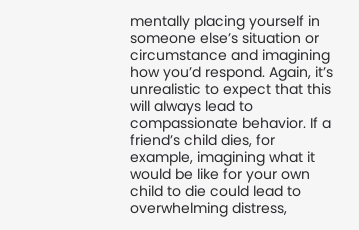mentally placing yourself in someone else’s situation or circumstance and imagining how you’d respond. Again, it’s unrealistic to expect that this will always lead to compassionate behavior. If a friend’s child dies, for example, imagining what it would be like for your own child to die could lead to overwhelming distress,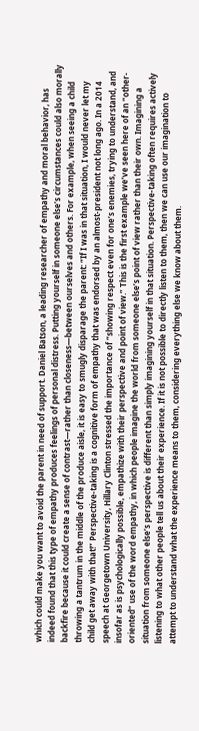which could make you want to avoid the parent in need of support. Daniel Batson, a leading researcher of empathy and moral behavior, has indeed found that this type of empathy produces feelings of personal distress. Putting yourself in someone else’s circumstances could also morally backfire because it could create a sense of contrast—rather than closeness—between ourselves and others. For example, when seeing a child throwing a tantrum in the middle of the produce aisle, it is easy to smugly disparage the parent: “If I was in that situation, I would never let my child get away with that!” Perspective-taking is a cognitive form of empathy that was endorsed by an almost-president not long ago. In a 2014 speech at Georgetown University, Hillary Clinton stressed the importance of “showing respect even for one’s enemies, trying to understand, and insofar as is psychologically possible, empathize with their perspective and point of view.” This is the first example we’ve seen here of an “other-oriented” use of the word empathy, in which people imagine the world from someone else’s point of view rather than their own. Imagining a situation from someone else’s perspective is different than simply imagining yourself in that situation. Perspective-taking often requires actively listening to what other people tell us about their experience. If it is not possible to directly listen to them, then we can use our imagination to attempt to understand what the experience means to them, considering everything else we know about them.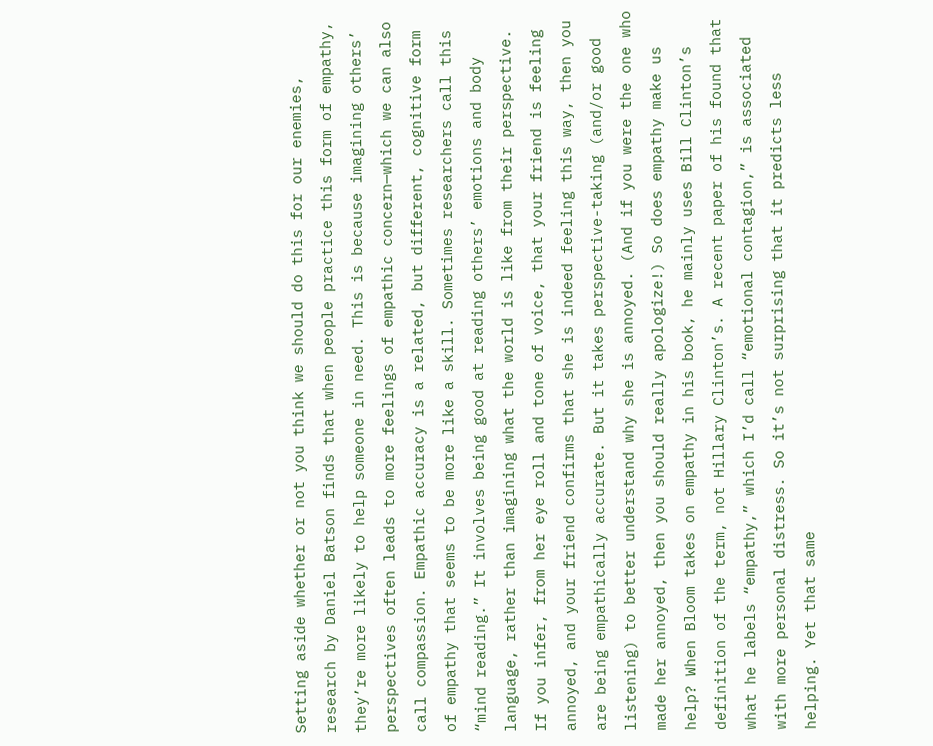Setting aside whether or not you think we should do this for our enemies, research by Daniel Batson finds that when people practice this form of empathy, they’re more likely to help someone in need. This is because imagining others’ perspectives often leads to more feelings of empathic concern—which we can also call compassion. Empathic accuracy is a related, but different, cognitive form of empathy that seems to be more like a skill. Sometimes researchers call this “mind reading.” It involves being good at reading others’ emotions and body language, rather than imagining what the world is like from their perspective. If you infer, from her eye roll and tone of voice, that your friend is feeling annoyed, and your friend confirms that she is indeed feeling this way, then you are being empathically accurate. But it takes perspective-taking (and/or good listening) to better understand why she is annoyed. (And if you were the one who made her annoyed, then you should really apologize!) So does empathy make us help? When Bloom takes on empathy in his book, he mainly uses Bill Clinton’s definition of the term, not Hillary Clinton’s. A recent paper of his found that what he labels “empathy,” which I’d call “emotional contagion,” is associated with more personal distress. So it’s not surprising that it predicts less helping. Yet that same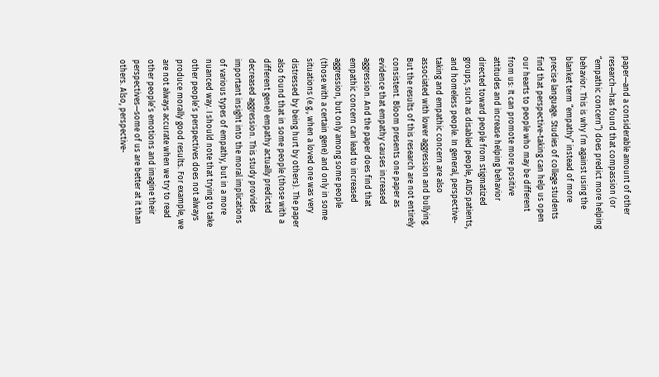paper—and a considerable amount of other research—has found that compassion (or “empathic concern”) does predict more helping behavior. This is why I’m against using the blanket term “empathy” instead of more precise language. Studies of college students find that perspective-taking can help us open our hearts to people who may be different from us: It can promote more positive attitudes and increase helping behavior directed toward people from stigmatized groups, such as disabled people, AIDS patients, and homeless people. In general, perspective-taking and empathic concern are also associated with lower aggression and bullying. But the results of this research are not entirely consistent. Bloom presents one paper as evidence that empathy causes increased aggression. And the paper does find that empathic concern can lead to increased aggression, but only among some people (those with a certain gene) and only in some situations (e.g., when a loved one was very distressed by being hurt by others). The paper also found that in some people (those with a different gene) empathy actually predicted decreased aggression. This study provides important insight into the moral implications of various types of empathy, but in a more nuanced way. I should note that trying to take other people’s perspectives does not always produce morally good results. For example, we are not always accurate when we try to read other people’s emotions and imagine their perspectives—some of us are better at it than others. Also, perspective-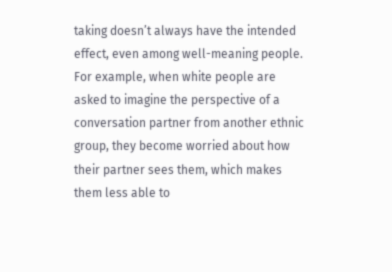taking doesn’t always have the intended effect, even among well-meaning people. For example, when white people are asked to imagine the perspective of a conversation partner from another ethnic group, they become worried about how their partner sees them, which makes them less able to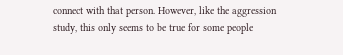connect with that person. However, like the aggression study, this only seems to be true for some people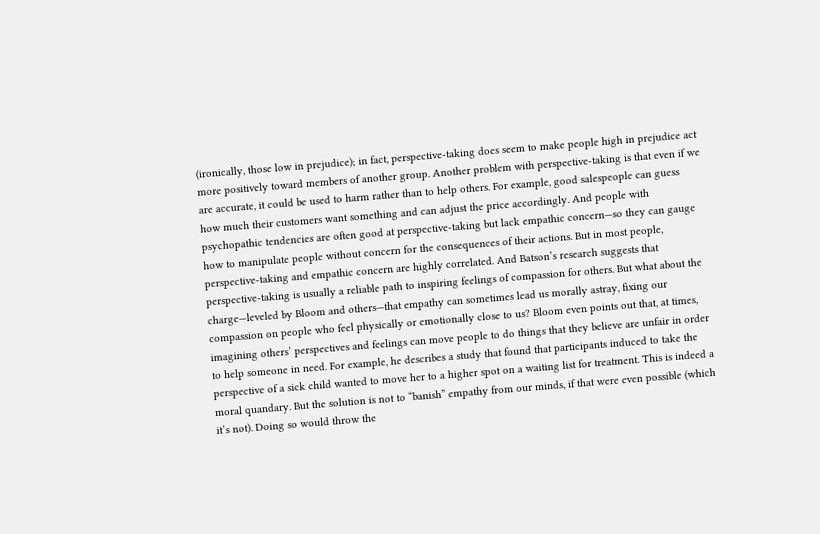(ironically, those low in prejudice); in fact, perspective-taking does seem to make people high in prejudice act more positively toward members of another group. Another problem with perspective-taking is that even if we are accurate, it could be used to harm rather than to help others. For example, good salespeople can guess how much their customers want something and can adjust the price accordingly. And people with psychopathic tendencies are often good at perspective-taking but lack empathic concern—so they can gauge how to manipulate people without concern for the consequences of their actions. But in most people, perspective-taking and empathic concern are highly correlated. And Batson’s research suggests that perspective-taking is usually a reliable path to inspiring feelings of compassion for others. But what about the charge—leveled by Bloom and others—that empathy can sometimes lead us morally astray, fixing our compassion on people who feel physically or emotionally close to us? Bloom even points out that, at times, imagining others’ perspectives and feelings can move people to do things that they believe are unfair in order to help someone in need. For example, he describes a study that found that participants induced to take the perspective of a sick child wanted to move her to a higher spot on a waiting list for treatment. This is indeed a moral quandary. But the solution is not to “banish” empathy from our minds, if that were even possible (which it’s not). Doing so would throw the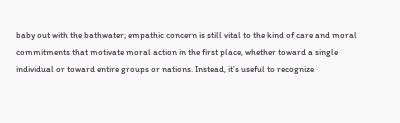baby out with the bathwater; empathic concern is still vital to the kind of care and moral commitments that motivate moral action in the first place, whether toward a single individual or toward entire groups or nations. Instead, it’s useful to recognize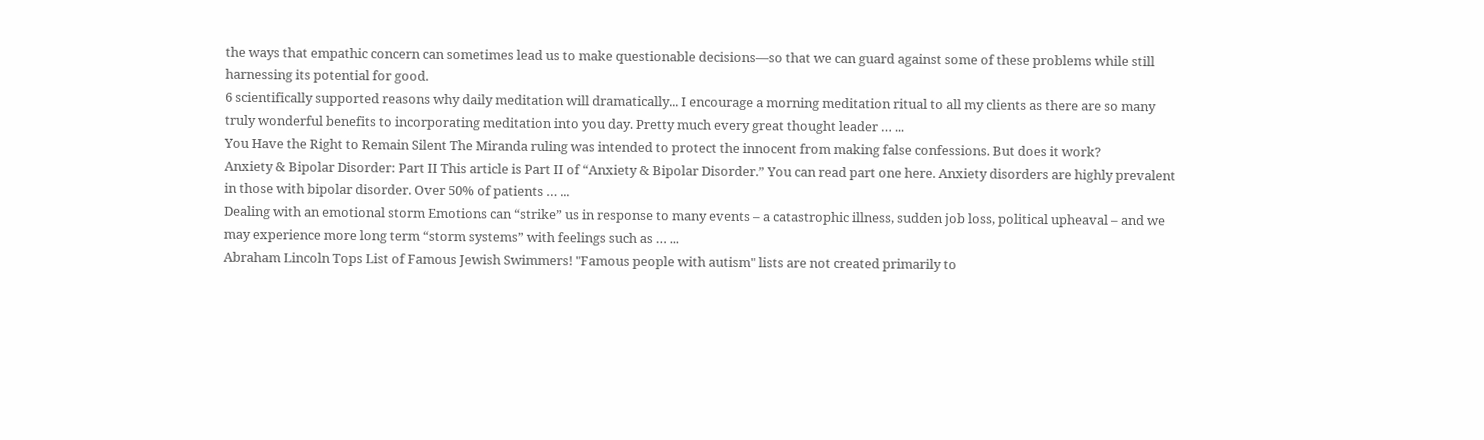the ways that empathic concern can sometimes lead us to make questionable decisions—so that we can guard against some of these problems while still harnessing its potential for good.
6 scientifically supported reasons why daily meditation will dramatically... I encourage a morning meditation ritual to all my clients as there are so many truly wonderful benefits to incorporating meditation into you day. Pretty much every great thought leader … ...
You Have the Right to Remain Silent The Miranda ruling was intended to protect the innocent from making false confessions. But does it work?
Anxiety & Bipolar Disorder: Part II This article is Part II of “Anxiety & Bipolar Disorder.” You can read part one here. Anxiety disorders are highly prevalent in those with bipolar disorder. Over 50% of patients … ...
Dealing with an emotional storm Emotions can “strike” us in response to many events – a catastrophic illness, sudden job loss, political upheaval – and we may experience more long term “storm systems” with feelings such as … ...
Abraham Lincoln Tops List of Famous Jewish Swimmers! "Famous people with autism" lists are not created primarily to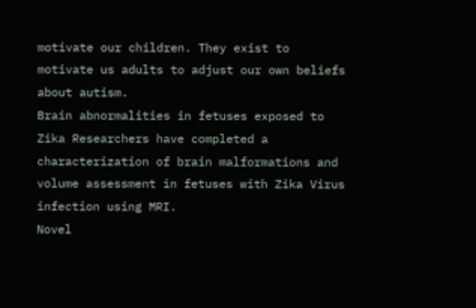motivate our children. They exist to motivate us adults to adjust our own beliefs about autism.
Brain abnormalities in fetuses exposed to Zika Researchers have completed a characterization of brain malformations and volume assessment in fetuses with Zika Virus infection using MRI.
Novel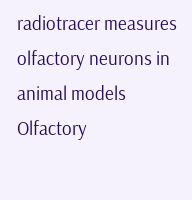radiotracer measures olfactory neurons in animal models Olfactory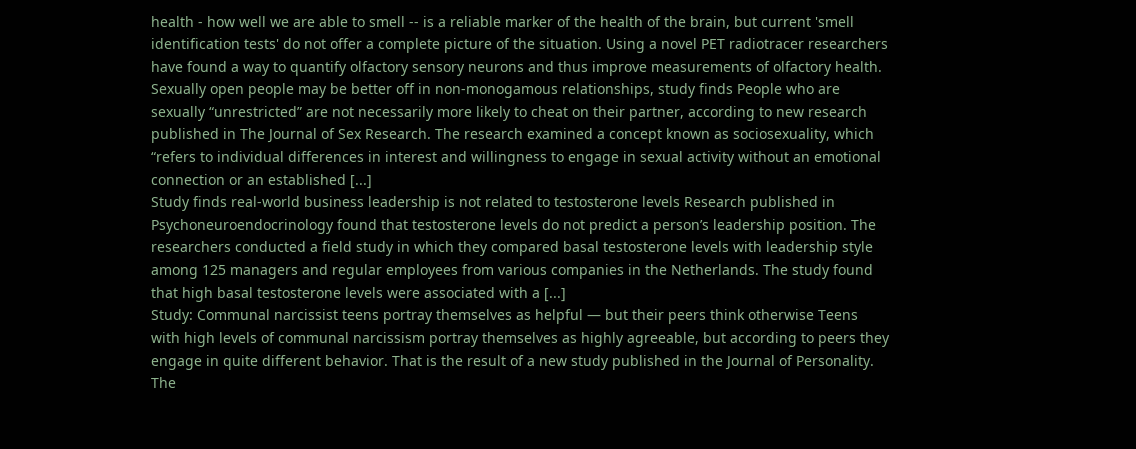health - how well we are able to smell -- is a reliable marker of the health of the brain, but current 'smell identification tests' do not offer a complete picture of the situation. Using a novel PET radiotracer researchers have found a way to quantify olfactory sensory neurons and thus improve measurements of olfactory health.
Sexually open people may be better off in non-monogamous relationships, study finds People who are sexually “unrestricted” are not necessarily more likely to cheat on their partner, according to new research published in The Journal of Sex Research. The research examined a concept known as sociosexuality, which “refers to individual differences in interest and willingness to engage in sexual activity without an emotional connection or an established [...]
Study finds real-world business leadership is not related to testosterone levels Research published in Psychoneuroendocrinology found that testosterone levels do not predict a person’s leadership position. The researchers conducted a field study in which they compared basal testosterone levels with leadership style among 125 managers and regular employees from various companies in the Netherlands. The study found that high basal testosterone levels were associated with a [...]
Study: Communal narcissist teens portray themselves as helpful — but their peers think otherwise Teens with high levels of communal narcissism portray themselves as highly agreeable, but according to peers they engage in quite different behavior. That is the result of a new study published in the Journal of Personality. The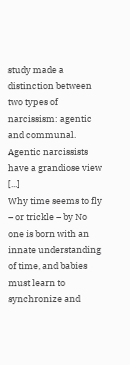study made a distinction between two types of narcissism: agentic and communal. Agentic narcissists have a grandiose view [...]
Why time seems to fly – or trickle – by No one is born with an innate understanding of time, and babies must learn to synchronize and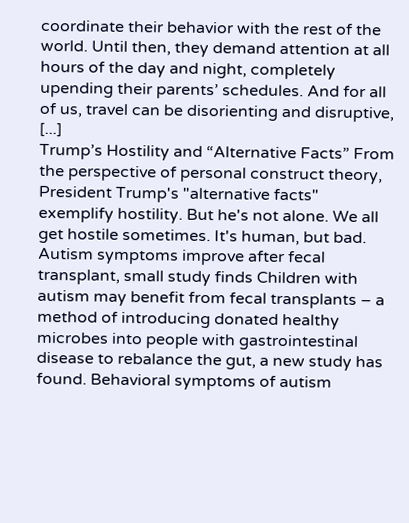coordinate their behavior with the rest of the world. Until then, they demand attention at all hours of the day and night, completely upending their parents’ schedules. And for all of us, travel can be disorienting and disruptive, [...]
Trump’s Hostility and “Alternative Facts” From the perspective of personal construct theory, President Trump's "alternative facts" exemplify hostility. But he's not alone. We all get hostile sometimes. It's human, but bad.
Autism symptoms improve after fecal transplant, small study finds Children with autism may benefit from fecal transplants – a method of introducing donated healthy microbes into people with gastrointestinal disease to rebalance the gut, a new study has found. Behavioral symptoms of autism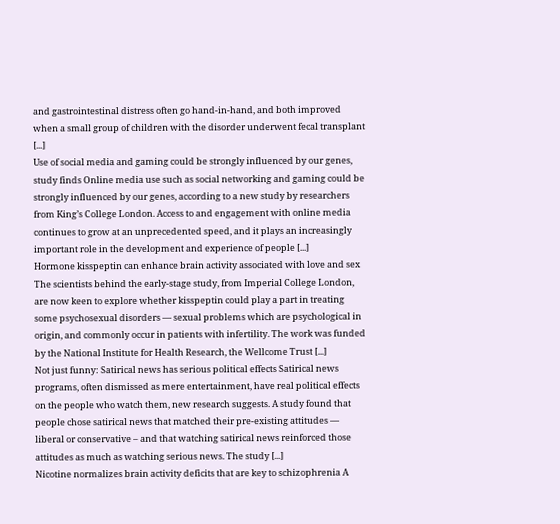and gastrointestinal distress often go hand-in-hand, and both improved when a small group of children with the disorder underwent fecal transplant [...]
Use of social media and gaming could be strongly influenced by our genes, study finds Online media use such as social networking and gaming could be strongly influenced by our genes, according to a new study by researchers from King’s College London. Access to and engagement with online media continues to grow at an unprecedented speed, and it plays an increasingly important role in the development and experience of people [...]
Hormone kisspeptin can enhance brain activity associated with love and sex The scientists behind the early-stage study, from Imperial College London, are now keen to explore whether kisspeptin could play a part in treating some psychosexual disorders — sexual problems which are psychological in origin, and commonly occur in patients with infertility. The work was funded by the National Institute for Health Research, the Wellcome Trust [...]
Not just funny: Satirical news has serious political effects Satirical news programs, often dismissed as mere entertainment, have real political effects on the people who watch them, new research suggests. A study found that people chose satirical news that matched their pre-existing attitudes — liberal or conservative – and that watching satirical news reinforced those attitudes as much as watching serious news. The study [...]
Nicotine normalizes brain activity deficits that are key to schizophrenia A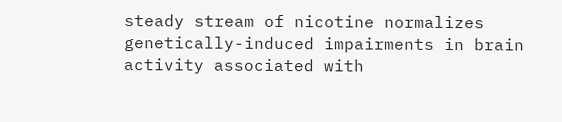steady stream of nicotine normalizes genetically-induced impairments in brain activity associated with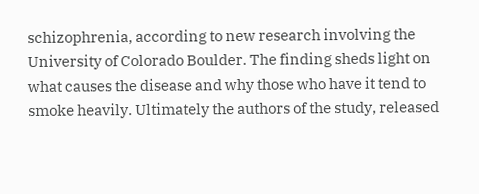schizophrenia, according to new research involving the University of Colorado Boulder. The finding sheds light on what causes the disease and why those who have it tend to smoke heavily. Ultimately the authors of the study, released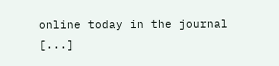online today in the journal [...]